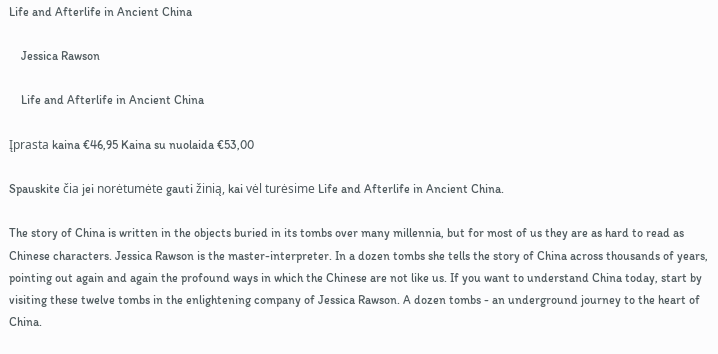Life and Afterlife in Ancient China

    Jessica Rawson

    Life and Afterlife in Ancient China

Įprasta kaina €46,95 Kaina su nuolaida €53,00

Spauskite čia jei norėtumėte gauti žinią, kai vėl turėsime Life and Afterlife in Ancient China.

The story of China is written in the objects buried in its tombs over many millennia, but for most of us they are as hard to read as Chinese characters. Jessica Rawson is the master-interpreter. In a dozen tombs she tells the story of China across thousands of years, pointing out again and again the profound ways in which the Chinese are not like us. If you want to understand China today, start by visiting these twelve tombs in the enlightening company of Jessica Rawson. A dozen tombs - an underground journey to the heart of China.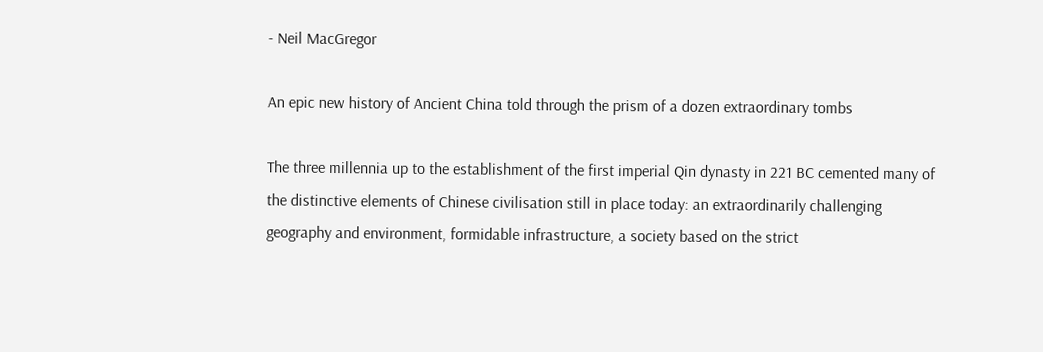- Neil MacGregor

An epic new history of Ancient China told through the prism of a dozen extraordinary tombs

The three millennia up to the establishment of the first imperial Qin dynasty in 221 BC cemented many of the distinctive elements of Chinese civilisation still in place today: an extraordinarily challenging geography and environment, formidable infrastructure, a society based on the strict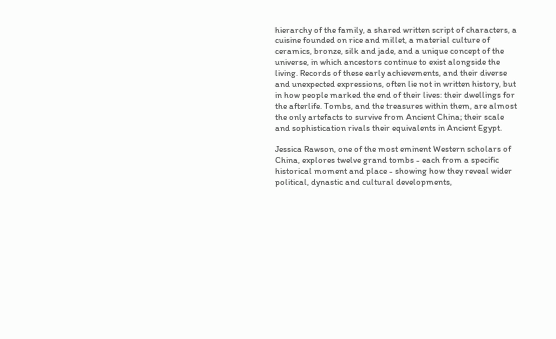hierarchy of the family, a shared written script of characters, a cuisine founded on rice and millet, a material culture of ceramics, bronze, silk and jade, and a unique concept of the universe, in which ancestors continue to exist alongside the living. Records of these early achievements, and their diverse and unexpected expressions, often lie not in written history, but in how people marked the end of their lives: their dwellings for the afterlife. Tombs, and the treasures within them, are almost the only artefacts to survive from Ancient China; their scale and sophistication rivals their equivalents in Ancient Egypt.

Jessica Rawson, one of the most eminent Western scholars of China, explores twelve grand tombs - each from a specific historical moment and place - showing how they reveal wider political, dynastic and cultural developments,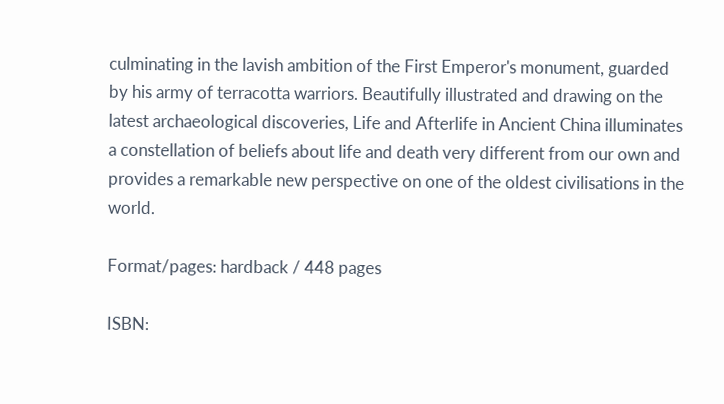culminating in the lavish ambition of the First Emperor's monument, guarded by his army of terracotta warriors. Beautifully illustrated and drawing on the latest archaeological discoveries, Life and Afterlife in Ancient China illuminates a constellation of beliefs about life and death very different from our own and provides a remarkable new perspective on one of the oldest civilisations in the world.

Format/pages: hardback / 448 pages

ISBN: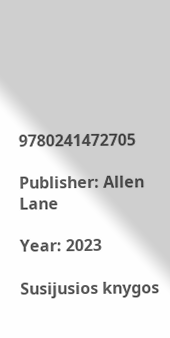9780241472705

Publisher: Allen Lane

Year: 2023

Susijusios knygos